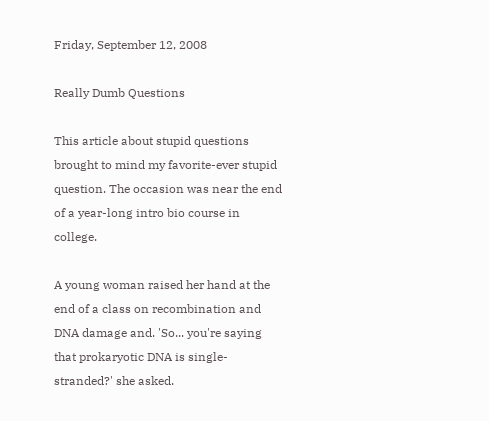Friday, September 12, 2008

Really Dumb Questions

This article about stupid questions brought to mind my favorite-ever stupid question. The occasion was near the end of a year-long intro bio course in college.

A young woman raised her hand at the end of a class on recombination and DNA damage and. 'So... you're saying that prokaryotic DNA is single-stranded?' she asked.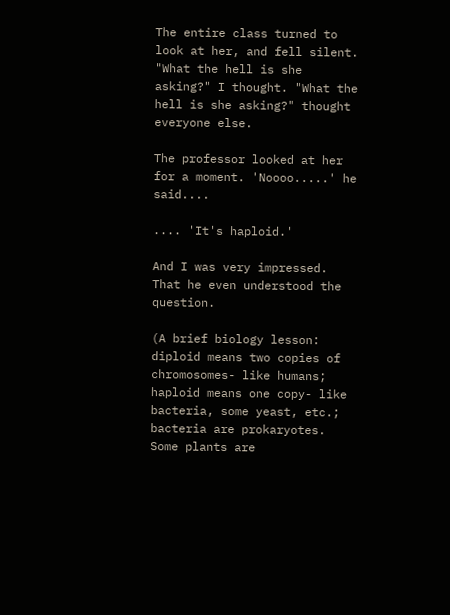The entire class turned to look at her, and fell silent. "What the hell is she asking?" I thought. "What the hell is she asking?" thought everyone else.

The professor looked at her for a moment. 'Noooo.....' he said....

.... 'It's haploid.'

And I was very impressed. That he even understood the question.

(A brief biology lesson: diploid means two copies of chromosomes- like humans; haploid means one copy- like bacteria, some yeast, etc.; bacteria are prokaryotes. Some plants are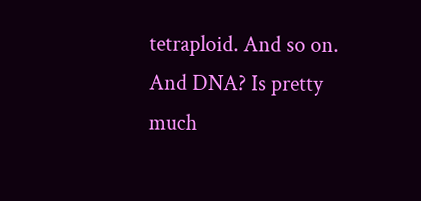tetraploid. And so on. And DNA? Is pretty much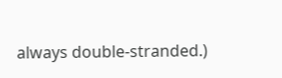always double-stranded.)